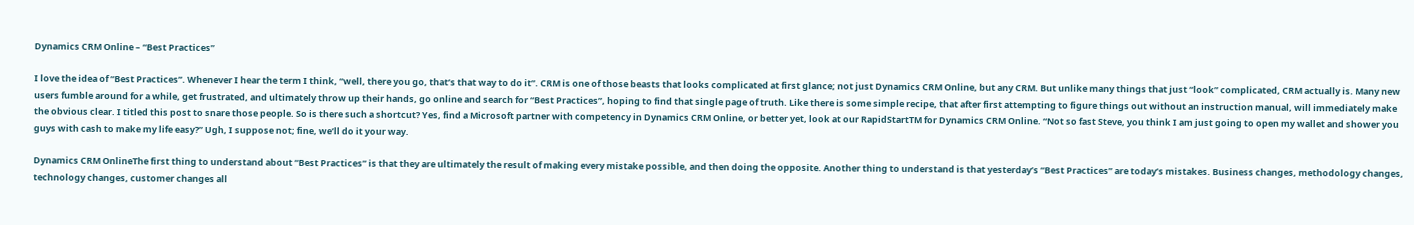Dynamics CRM Online – “Best Practices”

I love the idea of “Best Practices”. Whenever I hear the term I think, “well, there you go, that’s that way to do it”. CRM is one of those beasts that looks complicated at first glance; not just Dynamics CRM Online, but any CRM. But unlike many things that just “look” complicated, CRM actually is. Many new users fumble around for a while, get frustrated, and ultimately throw up their hands, go online and search for “Best Practices”, hoping to find that single page of truth. Like there is some simple recipe, that after first attempting to figure things out without an instruction manual, will immediately make the obvious clear. I titled this post to snare those people. So is there such a shortcut? Yes, find a Microsoft partner with competency in Dynamics CRM Online, or better yet, look at our RapidStartTM for Dynamics CRM Online. “Not so fast Steve, you think I am just going to open my wallet and shower you guys with cash to make my life easy?” Ugh, I suppose not; fine, we’ll do it your way.

Dynamics CRM OnlineThe first thing to understand about “Best Practices” is that they are ultimately the result of making every mistake possible, and then doing the opposite. Another thing to understand is that yesterday’s “Best Practices” are today’s mistakes. Business changes, methodology changes, technology changes, customer changes all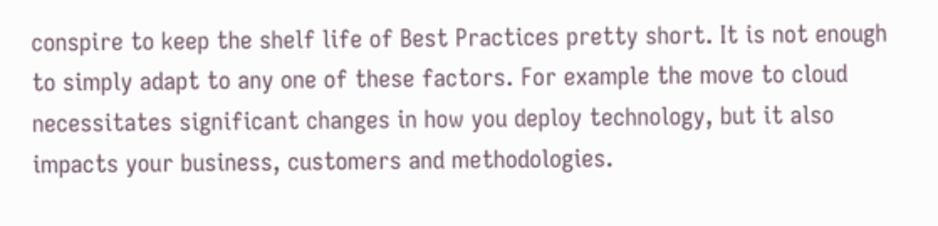conspire to keep the shelf life of Best Practices pretty short. It is not enough to simply adapt to any one of these factors. For example the move to cloud necessitates significant changes in how you deploy technology, but it also impacts your business, customers and methodologies.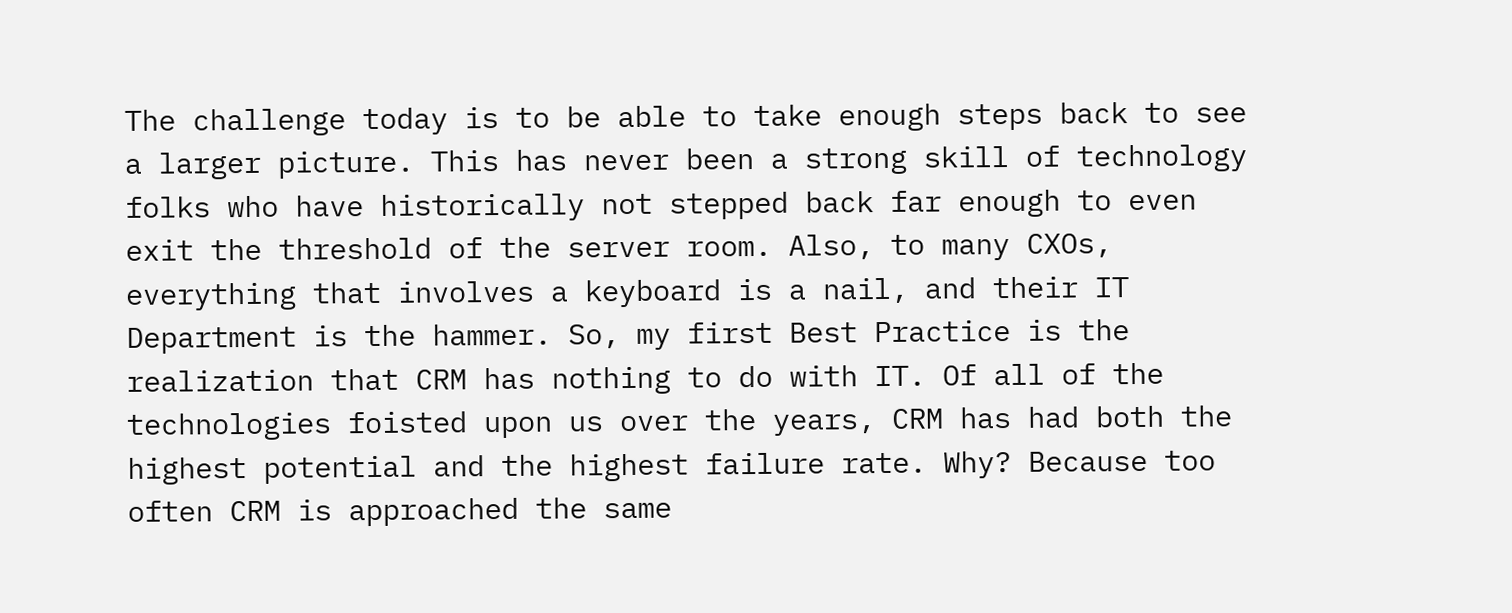The challenge today is to be able to take enough steps back to see a larger picture. This has never been a strong skill of technology folks who have historically not stepped back far enough to even exit the threshold of the server room. Also, to many CXOs, everything that involves a keyboard is a nail, and their IT Department is the hammer. So, my first Best Practice is the realization that CRM has nothing to do with IT. Of all of the technologies foisted upon us over the years, CRM has had both the highest potential and the highest failure rate. Why? Because too often CRM is approached the same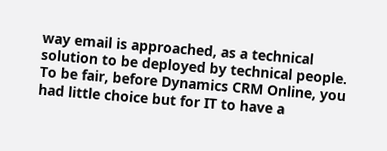way email is approached, as a technical solution to be deployed by technical people. To be fair, before Dynamics CRM Online, you had little choice but for IT to have a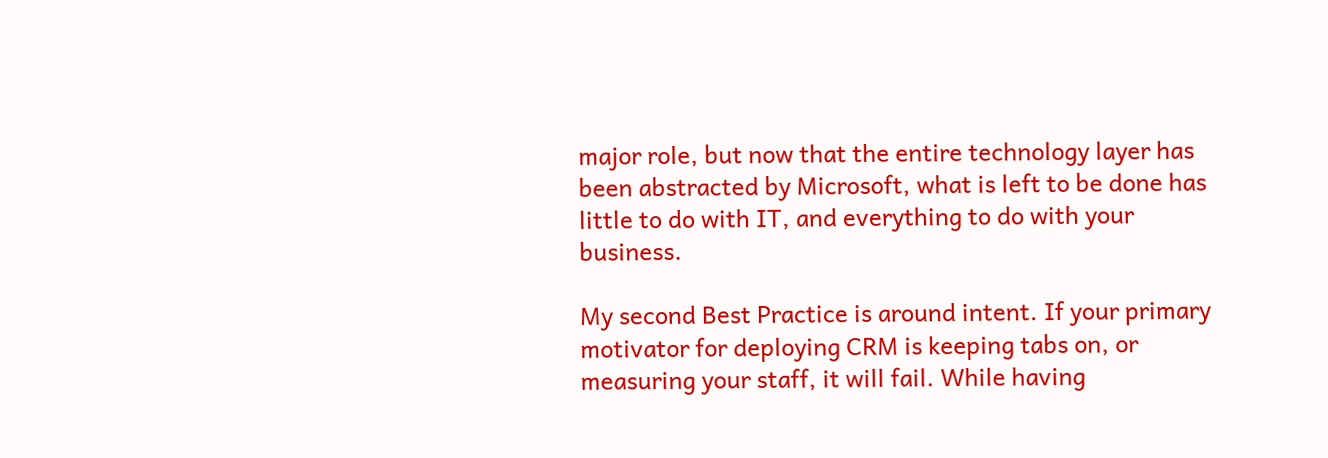major role, but now that the entire technology layer has been abstracted by Microsoft, what is left to be done has little to do with IT, and everything to do with your business.

My second Best Practice is around intent. If your primary motivator for deploying CRM is keeping tabs on, or measuring your staff, it will fail. While having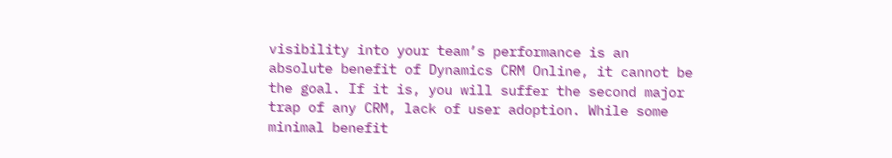visibility into your team’s performance is an absolute benefit of Dynamics CRM Online, it cannot be the goal. If it is, you will suffer the second major trap of any CRM, lack of user adoption. While some minimal benefit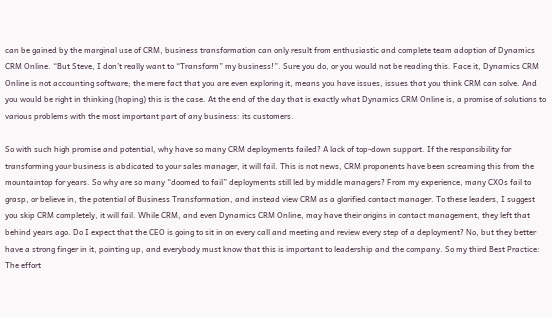can be gained by the marginal use of CRM, business transformation can only result from enthusiastic and complete team adoption of Dynamics CRM Online. “But Steve, I don’t really want to “Transform” my business!”. Sure you do, or you would not be reading this. Face it, Dynamics CRM Online is not accounting software; the mere fact that you are even exploring it, means you have issues, issues that you think CRM can solve. And you would be right in thinking (hoping) this is the case. At the end of the day that is exactly what Dynamics CRM Online is, a promise of solutions to various problems with the most important part of any business: its customers.

So with such high promise and potential, why have so many CRM deployments failed? A lack of top-down support. If the responsibility for transforming your business is abdicated to your sales manager, it will fail. This is not news, CRM proponents have been screaming this from the mountaintop for years. So why are so many “doomed to fail” deployments still led by middle managers? From my experience, many CXOs fail to grasp, or believe in, the potential of Business Transformation, and instead view CRM as a glorified contact manager. To these leaders, I suggest you skip CRM completely, it will fail. While CRM, and even Dynamics CRM Online, may have their origins in contact management, they left that behind years ago. Do I expect that the CEO is going to sit in on every call and meeting and review every step of a deployment? No, but they better have a strong finger in it, pointing up, and everybody must know that this is important to leadership and the company. So my third Best Practice: The effort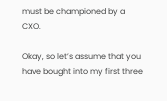must be championed by a CXO.

Okay, so let’s assume that you have bought into my first three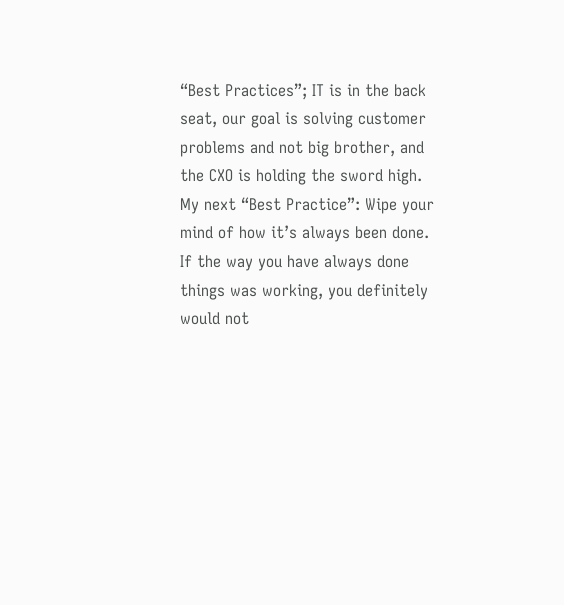“Best Practices”; IT is in the back seat, our goal is solving customer problems and not big brother, and the CXO is holding the sword high. My next “Best Practice”: Wipe your mind of how it’s always been done. If the way you have always done things was working, you definitely would not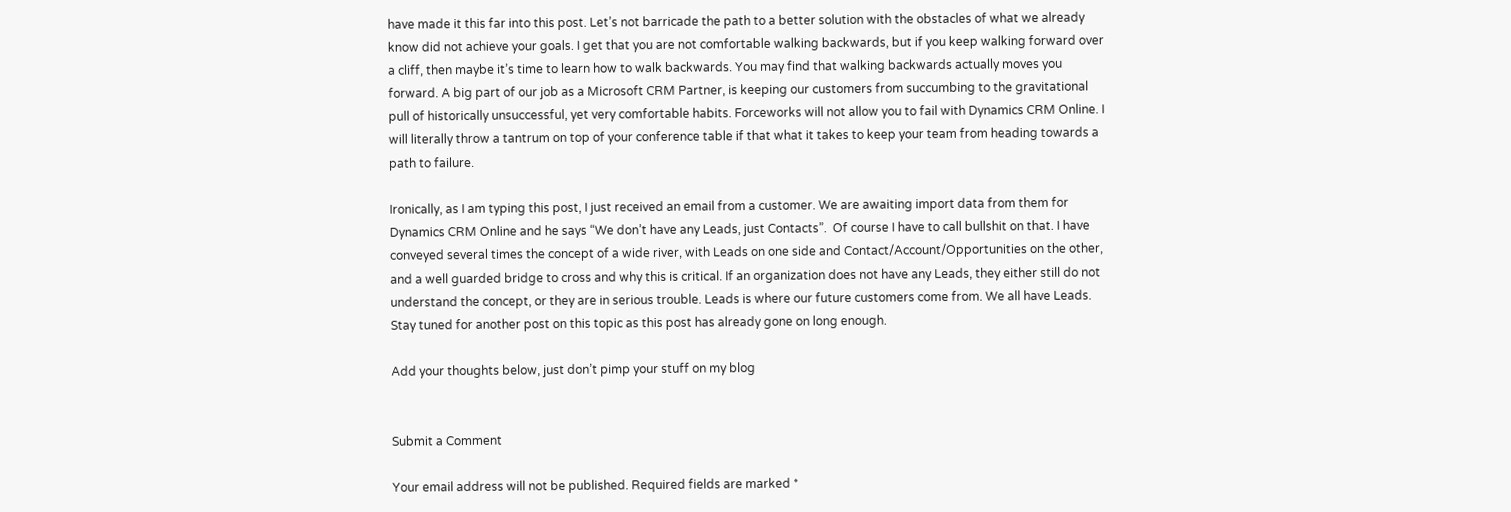have made it this far into this post. Let’s not barricade the path to a better solution with the obstacles of what we already know did not achieve your goals. I get that you are not comfortable walking backwards, but if you keep walking forward over a cliff, then maybe it’s time to learn how to walk backwards. You may find that walking backwards actually moves you forward. A big part of our job as a Microsoft CRM Partner, is keeping our customers from succumbing to the gravitational pull of historically unsuccessful, yet very comfortable habits. Forceworks will not allow you to fail with Dynamics CRM Online. I will literally throw a tantrum on top of your conference table if that what it takes to keep your team from heading towards a path to failure.

Ironically, as I am typing this post, I just received an email from a customer. We are awaiting import data from them for Dynamics CRM Online and he says “We don’t have any Leads, just Contacts”.  Of course I have to call bullshit on that. I have conveyed several times the concept of a wide river, with Leads on one side and Contact/Account/Opportunities on the other, and a well guarded bridge to cross and why this is critical. If an organization does not have any Leads, they either still do not understand the concept, or they are in serious trouble. Leads is where our future customers come from. We all have Leads. Stay tuned for another post on this topic as this post has already gone on long enough.

Add your thoughts below, just don’t pimp your stuff on my blog


Submit a Comment

Your email address will not be published. Required fields are marked *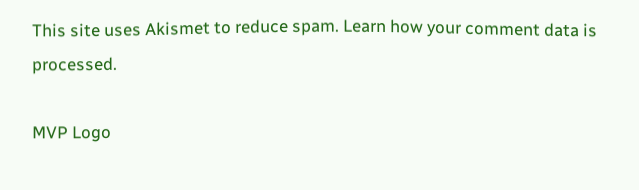This site uses Akismet to reduce spam. Learn how your comment data is processed.

MVP Logo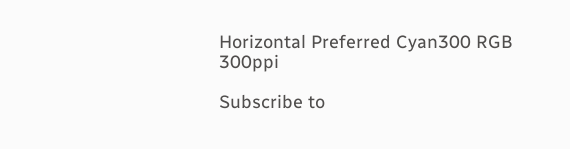Horizontal Preferred Cyan300 RGB 300ppi

Subscribe to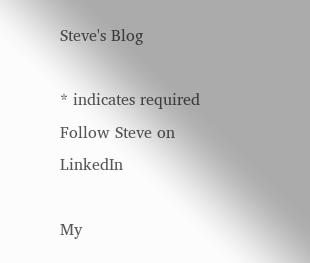Steve's Blog

* indicates required
Follow Steve on LinkedIn

My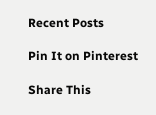Recent Posts

Pin It on Pinterest

Share This